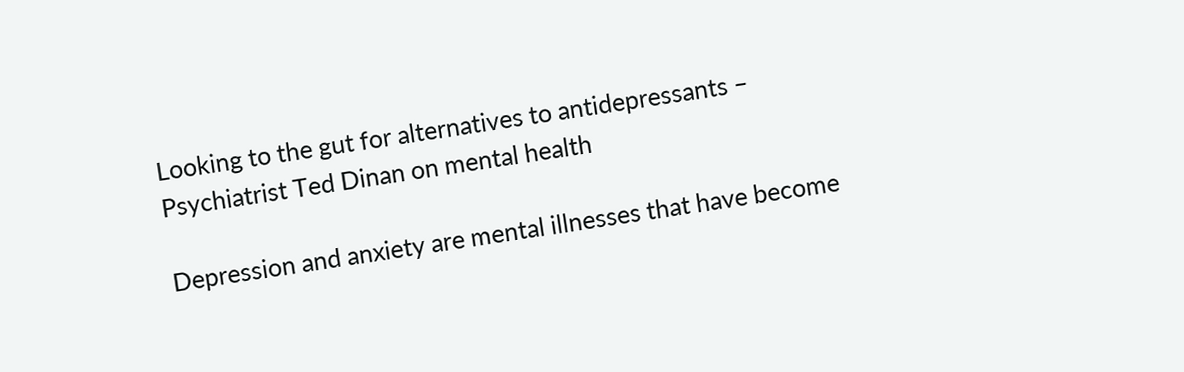Looking to the gut for alternatives to antidepressants – Psychiatrist Ted Dinan on mental health

Depression and anxiety are mental illnesses that have become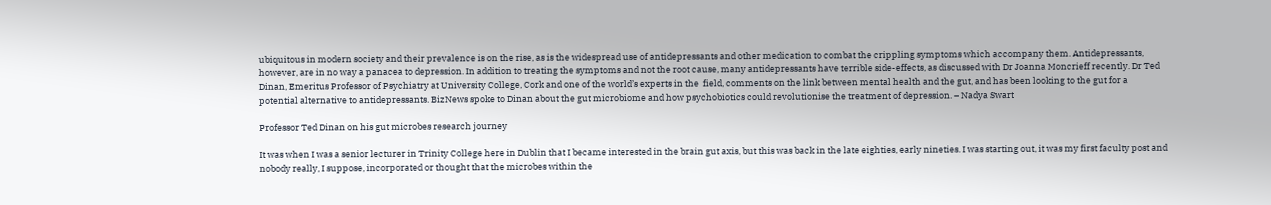ubiquitous in modern society and their prevalence is on the rise, as is the widespread use of antidepressants and other medication to combat the crippling symptoms which accompany them. Antidepressants, however, are in no way a panacea to depression. In addition to treating the symptoms and not the root cause, many antidepressants have terrible side-effects, as discussed with Dr Joanna Moncrieff recently. Dr Ted Dinan, Emeritus Professor of Psychiatry at University College, Cork and one of the world’s experts in the  field, comments on the link between mental health and the gut, and has been looking to the gut for a potential alternative to antidepressants. BizNews spoke to Dinan about the gut microbiome and how psychobiotics could revolutionise the treatment of depression. – Nadya Swart

Professor Ted Dinan on his gut microbes research journey

It was when I was a senior lecturer in Trinity College here in Dublin that I became interested in the brain gut axis, but this was back in the late eighties, early nineties. I was starting out, it was my first faculty post and nobody really, I suppose, incorporated or thought that the microbes within the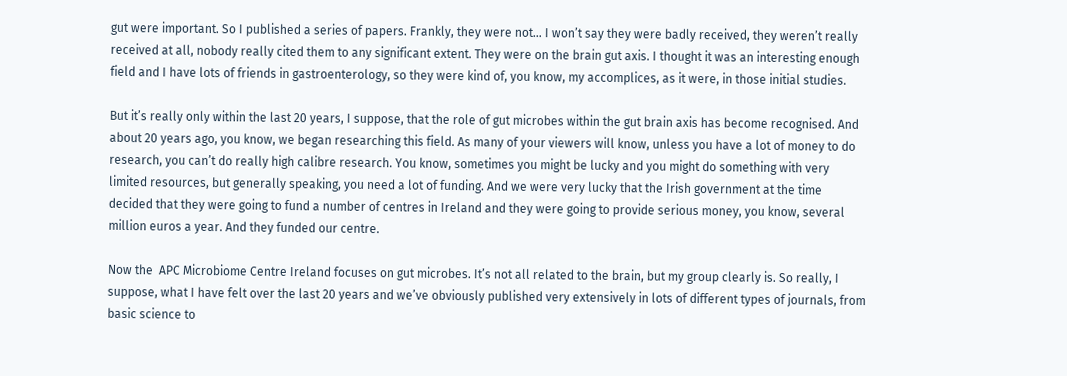gut were important. So I published a series of papers. Frankly, they were not… I won’t say they were badly received, they weren’t really received at all, nobody really cited them to any significant extent. They were on the brain gut axis. I thought it was an interesting enough field and I have lots of friends in gastroenterology, so they were kind of, you know, my accomplices, as it were, in those initial studies.

But it’s really only within the last 20 years, I suppose, that the role of gut microbes within the gut brain axis has become recognised. And about 20 years ago, you know, we began researching this field. As many of your viewers will know, unless you have a lot of money to do research, you can’t do really high calibre research. You know, sometimes you might be lucky and you might do something with very limited resources, but generally speaking, you need a lot of funding. And we were very lucky that the Irish government at the time decided that they were going to fund a number of centres in Ireland and they were going to provide serious money, you know, several million euros a year. And they funded our centre.

Now the  APC Microbiome Centre Ireland focuses on gut microbes. It’s not all related to the brain, but my group clearly is. So really, I suppose, what I have felt over the last 20 years and we’ve obviously published very extensively in lots of different types of journals, from basic science to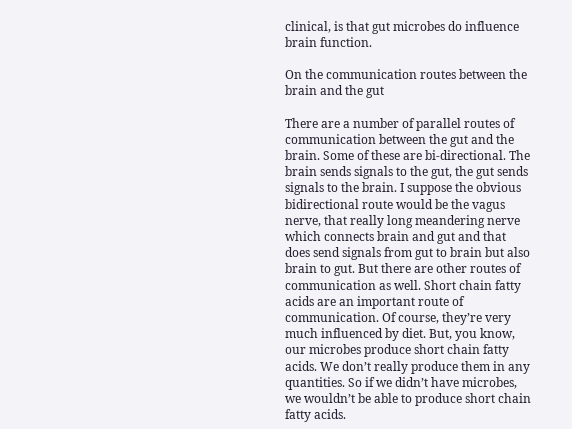clinical, is that gut microbes do influence brain function.

On the communication routes between the brain and the gut

There are a number of parallel routes of communication between the gut and the brain. Some of these are bi-directional. The brain sends signals to the gut, the gut sends signals to the brain. I suppose the obvious bidirectional route would be the vagus nerve, that really long meandering nerve which connects brain and gut and that does send signals from gut to brain but also brain to gut. But there are other routes of communication as well. Short chain fatty acids are an important route of communication. Of course, they’re very much influenced by diet. But, you know, our microbes produce short chain fatty acids. We don’t really produce them in any quantities. So if we didn’t have microbes, we wouldn’t be able to produce short chain fatty acids.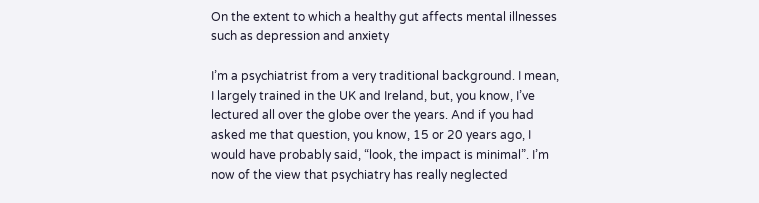On the extent to which a healthy gut affects mental illnesses such as depression and anxiety

I’m a psychiatrist from a very traditional background. I mean, I largely trained in the UK and Ireland, but, you know, I’ve lectured all over the globe over the years. And if you had asked me that question, you know, 15 or 20 years ago, I would have probably said, “look, the impact is minimal”. I’m now of the view that psychiatry has really neglected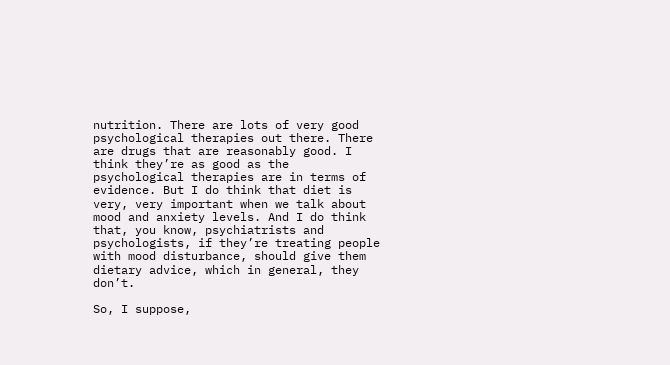nutrition. There are lots of very good psychological therapies out there. There are drugs that are reasonably good. I think they’re as good as the psychological therapies are in terms of evidence. But I do think that diet is very, very important when we talk about mood and anxiety levels. And I do think that, you know, psychiatrists and psychologists, if they’re treating people with mood disturbance, should give them dietary advice, which in general, they don’t.

So, I suppose,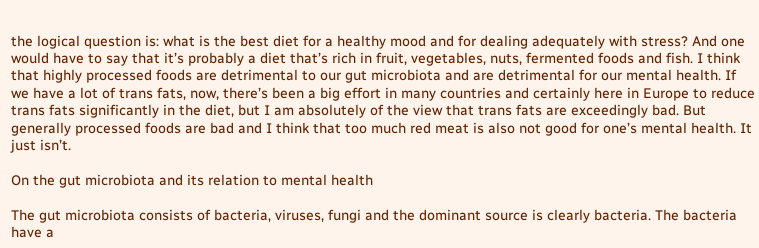the logical question is: what is the best diet for a healthy mood and for dealing adequately with stress? And one would have to say that it’s probably a diet that’s rich in fruit, vegetables, nuts, fermented foods and fish. I think that highly processed foods are detrimental to our gut microbiota and are detrimental for our mental health. If we have a lot of trans fats, now, there’s been a big effort in many countries and certainly here in Europe to reduce trans fats significantly in the diet, but I am absolutely of the view that trans fats are exceedingly bad. But generally processed foods are bad and I think that too much red meat is also not good for one’s mental health. It just isn’t.

On the gut microbiota and its relation to mental health

The gut microbiota consists of bacteria, viruses, fungi and the dominant source is clearly bacteria. The bacteria have a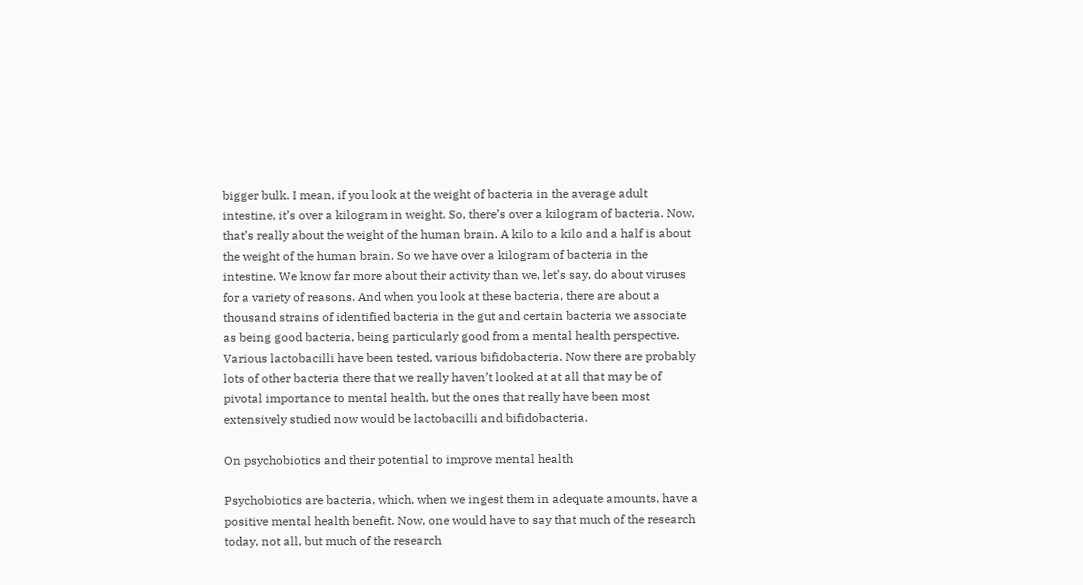bigger bulk. I mean, if you look at the weight of bacteria in the average adult intestine, it’s over a kilogram in weight. So, there’s over a kilogram of bacteria. Now, that’s really about the weight of the human brain. A kilo to a kilo and a half is about the weight of the human brain. So we have over a kilogram of bacteria in the intestine. We know far more about their activity than we, let’s say, do about viruses for a variety of reasons. And when you look at these bacteria, there are about a thousand strains of identified bacteria in the gut and certain bacteria we associate as being good bacteria, being particularly good from a mental health perspective. Various lactobacilli have been tested, various bifidobacteria. Now there are probably lots of other bacteria there that we really haven’t looked at at all that may be of pivotal importance to mental health, but the ones that really have been most extensively studied now would be lactobacilli and bifidobacteria.

On psychobiotics and their potential to improve mental health

Psychobiotics are bacteria, which, when we ingest them in adequate amounts, have a positive mental health benefit. Now, one would have to say that much of the research today, not all, but much of the research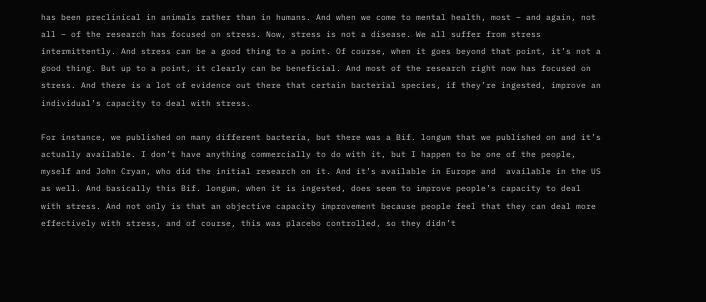has been preclinical in animals rather than in humans. And when we come to mental health, most – and again, not all – of the research has focused on stress. Now, stress is not a disease. We all suffer from stress intermittently. And stress can be a good thing to a point. Of course, when it goes beyond that point, it’s not a good thing. But up to a point, it clearly can be beneficial. And most of the research right now has focused on stress. And there is a lot of evidence out there that certain bacterial species, if they’re ingested, improve an individual’s capacity to deal with stress.

For instance, we published on many different bacteria, but there was a Bif. longum that we published on and it’s actually available. I don’t have anything commercially to do with it, but I happen to be one of the people, myself and John Cryan, who did the initial research on it. And it’s available in Europe and  available in the US as well. And basically this Bif. longum, when it is ingested, does seem to improve people’s capacity to deal with stress. And not only is that an objective capacity improvement because people feel that they can deal more effectively with stress, and of course, this was placebo controlled, so they didn’t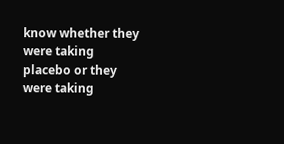know whether they were taking placebo or they were taking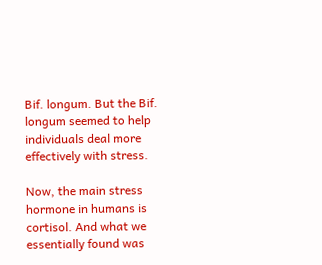Bif. longum. But the Bif. longum seemed to help individuals deal more effectively with stress.

Now, the main stress hormone in humans is cortisol. And what we essentially found was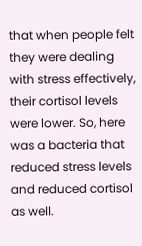that when people felt they were dealing with stress effectively, their cortisol levels were lower. So, here was a bacteria that reduced stress levels and reduced cortisol as well.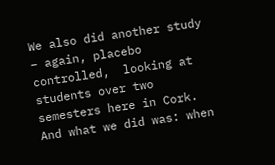We also did another study – again, placebo controlled,  looking at students over two semesters here in Cork. And what we did was: when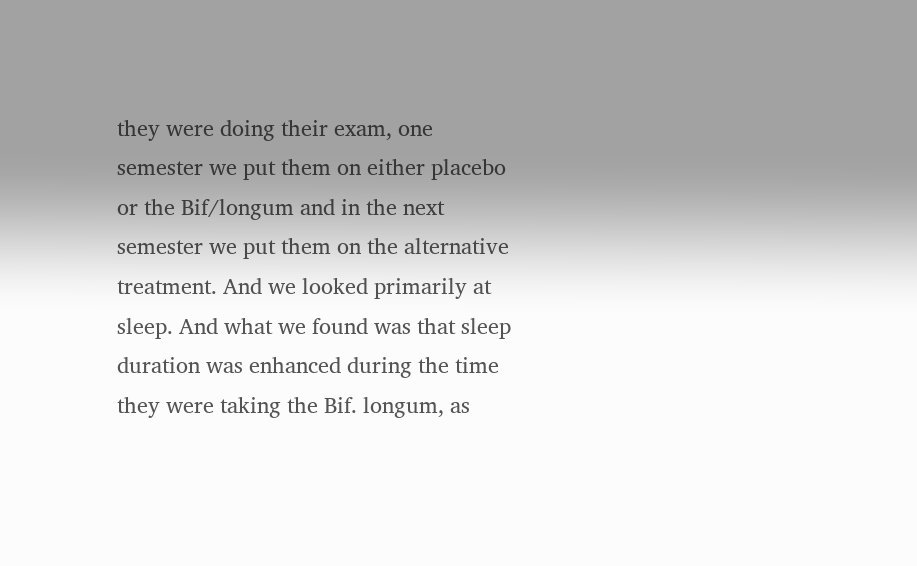they were doing their exam, one semester we put them on either placebo or the Bif/longum and in the next semester we put them on the alternative treatment. And we looked primarily at sleep. And what we found was that sleep duration was enhanced during the time they were taking the Bif. longum, as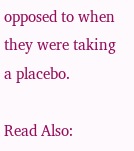opposed to when they were taking a placebo.

Read Also: